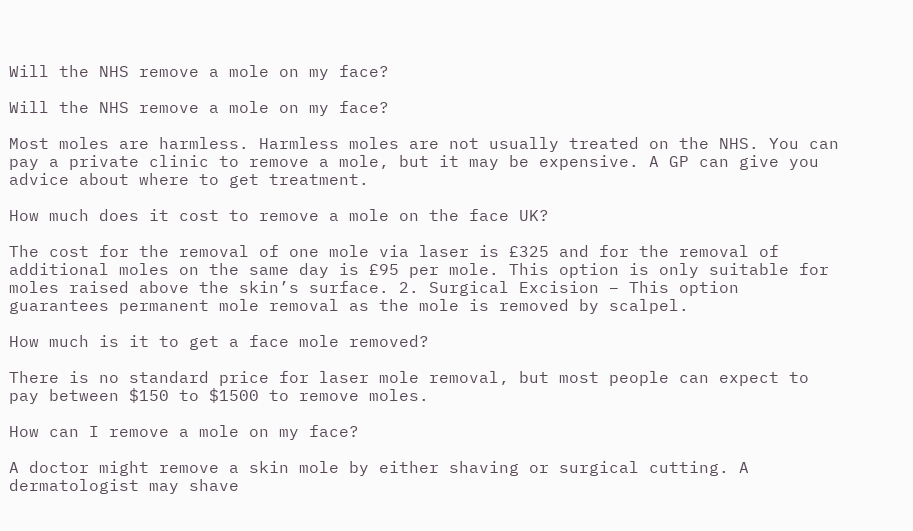Will the NHS remove a mole on my face?

Will the NHS remove a mole on my face?

Most moles are harmless. Harmless moles are not usually treated on the NHS. You can pay a private clinic to remove a mole, but it may be expensive. A GP can give you advice about where to get treatment.

How much does it cost to remove a mole on the face UK?

The cost for the removal of one mole via laser is £325 and for the removal of additional moles on the same day is £95 per mole. This option is only suitable for moles raised above the skin’s surface. 2. Surgical Excision – This option guarantees permanent mole removal as the mole is removed by scalpel.

How much is it to get a face mole removed?

There is no standard price for laser mole removal, but most people can expect to pay between $150 to $1500 to remove moles.

How can I remove a mole on my face?

A doctor might remove a skin mole by either shaving or surgical cutting. A dermatologist may shave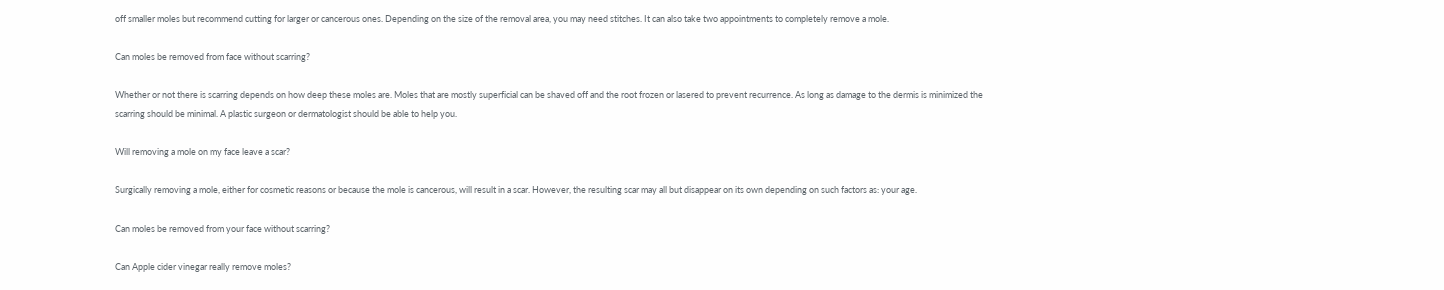off smaller moles but recommend cutting for larger or cancerous ones. Depending on the size of the removal area, you may need stitches. It can also take two appointments to completely remove a mole.

Can moles be removed from face without scarring?

Whether or not there is scarring depends on how deep these moles are. Moles that are mostly superficial can be shaved off and the root frozen or lasered to prevent recurrence. As long as damage to the dermis is minimized the scarring should be minimal. A plastic surgeon or dermatologist should be able to help you.

Will removing a mole on my face leave a scar?

Surgically removing a mole, either for cosmetic reasons or because the mole is cancerous, will result in a scar. However, the resulting scar may all but disappear on its own depending on such factors as: your age.

Can moles be removed from your face without scarring?

Can Apple cider vinegar really remove moles?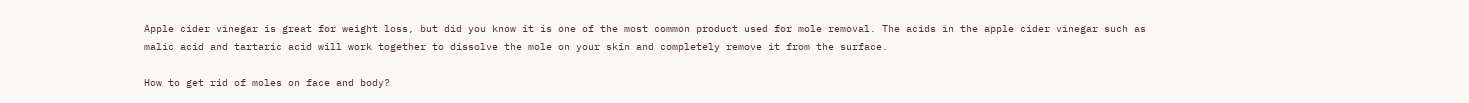Apple cider vinegar is great for weight loss, but did you know it is one of the most common product used for mole removal. The acids in the apple cider vinegar such as malic acid and tartaric acid will work together to dissolve the mole on your skin and completely remove it from the surface.

How to get rid of moles on face and body?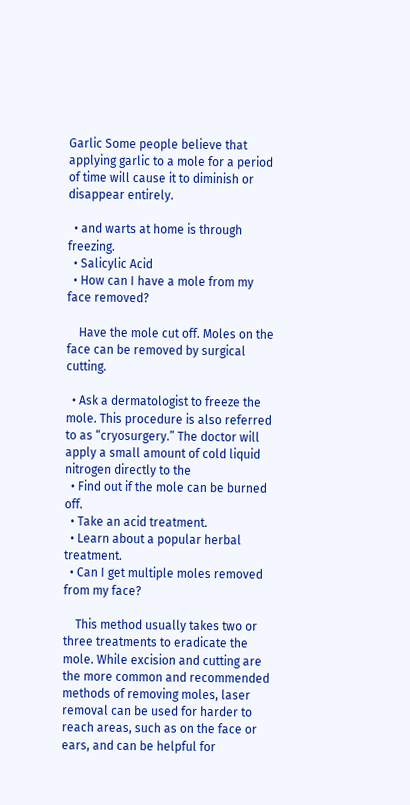Garlic Some people believe that applying garlic to a mole for a period of time will cause it to diminish or disappear entirely.

  • and warts at home is through freezing.
  • Salicylic Acid
  • How can I have a mole from my face removed?

    Have the mole cut off. Moles on the face can be removed by surgical cutting.

  • Ask a dermatologist to freeze the mole. This procedure is also referred to as “cryosurgery.” The doctor will apply a small amount of cold liquid nitrogen directly to the
  • Find out if the mole can be burned off.
  • Take an acid treatment.
  • Learn about a popular herbal treatment.
  • Can I get multiple moles removed from my face?

    This method usually takes two or three treatments to eradicate the mole. While excision and cutting are the more common and recommended methods of removing moles, laser removal can be used for harder to reach areas, such as on the face or ears, and can be helpful for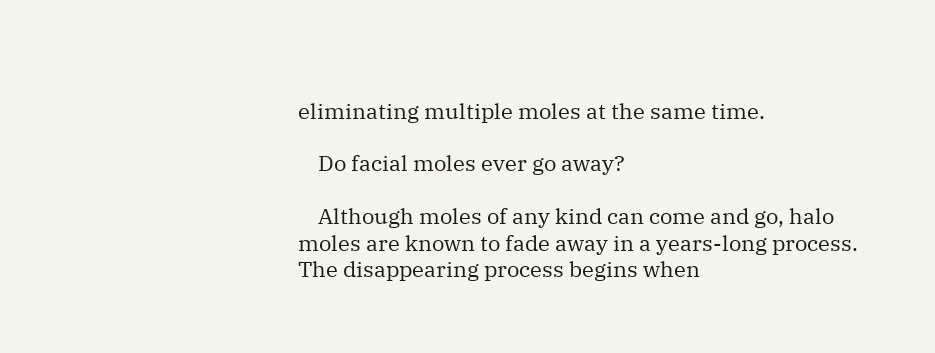eliminating multiple moles at the same time.

    Do facial moles ever go away?

    Although moles of any kind can come and go, halo moles are known to fade away in a years-long process. The disappearing process begins when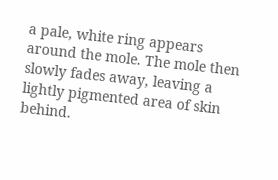a pale, white ring appears around the mole. The mole then slowly fades away, leaving a lightly pigmented area of skin behind.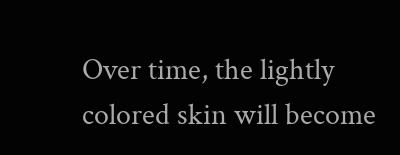Over time, the lightly colored skin will become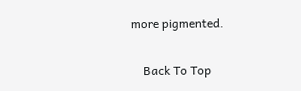more pigmented.

    Back To Top